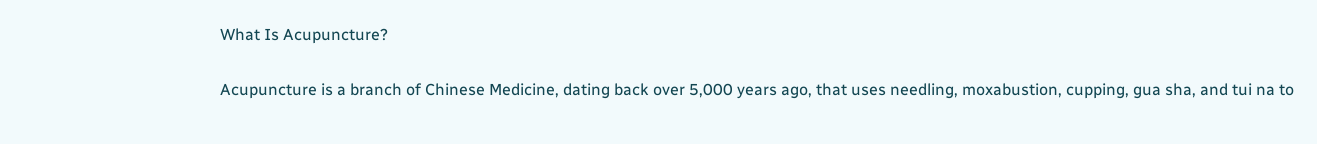What Is Acupuncture?

Acupuncture is a branch of Chinese Medicine, dating back over 5,000 years ago, that uses needling, moxabustion, cupping, gua sha, and tui na to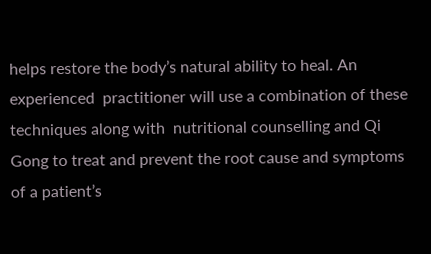helps restore the body’s natural ability to heal. An experienced  practitioner will use a combination of these techniques along with  nutritional counselling and Qi Gong to treat and prevent the root cause and symptoms of a patient’s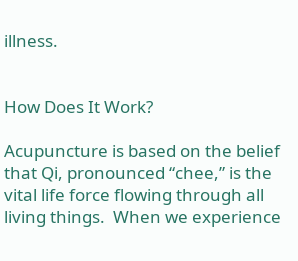illness.


How Does It Work?

Acupuncture is based on the belief that Qi, pronounced “chee,” is the vital life force flowing through all living things.  When we experience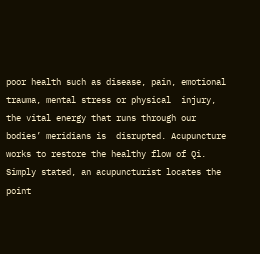poor health such as disease, pain, emotional trauma, mental stress or physical  injury, the vital energy that runs through our bodies’ meridians is  disrupted. Acupuncture works to restore the healthy flow of Qi. Simply stated, an acupuncturist locates the point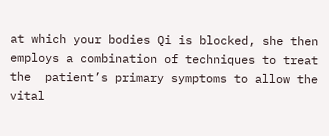at which your bodies Qi is blocked, she then employs a combination of techniques to treat the  patient’s primary symptoms to allow the vital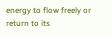energy to flow freely or  return to its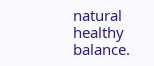natural healthy balance.